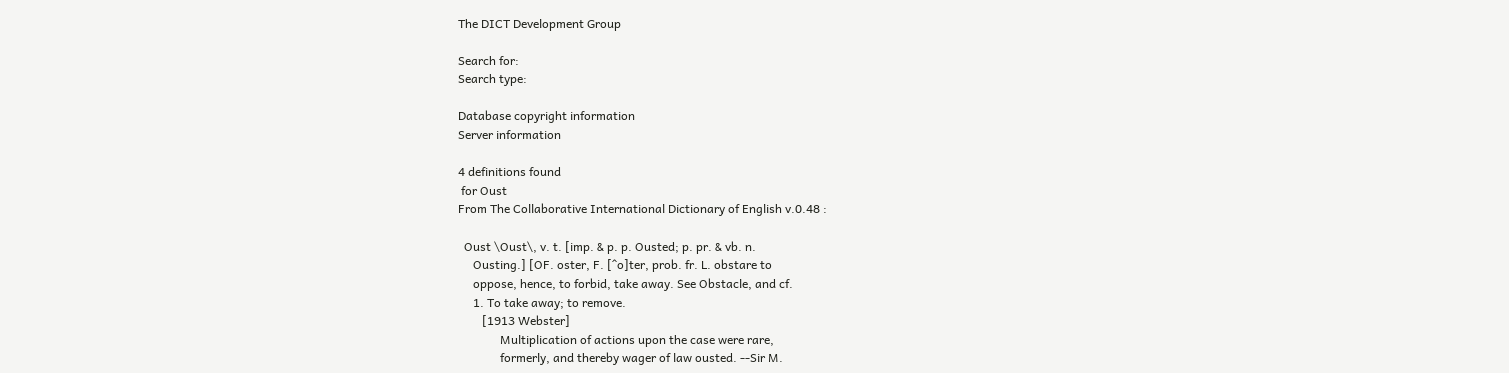The DICT Development Group

Search for:
Search type:

Database copyright information
Server information

4 definitions found
 for Oust
From The Collaborative International Dictionary of English v.0.48 :

  Oust \Oust\, v. t. [imp. & p. p. Ousted; p. pr. & vb. n.
     Ousting.] [OF. oster, F. [^o]ter, prob. fr. L. obstare to
     oppose, hence, to forbid, take away. See Obstacle, and cf.
     1. To take away; to remove.
        [1913 Webster]
              Multiplication of actions upon the case were rare,
              formerly, and thereby wager of law ousted. --Sir M.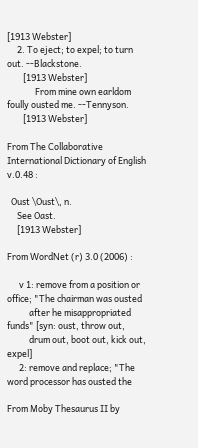[1913 Webster]
     2. To eject; to expel; to turn out. --Blackstone.
        [1913 Webster]
              From mine own earldom foully ousted me. --Tennyson.
        [1913 Webster]

From The Collaborative International Dictionary of English v.0.48 :

  Oust \Oust\, n.
     See Oast.
     [1913 Webster]

From WordNet (r) 3.0 (2006) :

      v 1: remove from a position or office; "The chairman was ousted
           after he misappropriated funds" [syn: oust, throw out,
           drum out, boot out, kick out, expel]
      2: remove and replace; "The word processor has ousted the

From Moby Thesaurus II by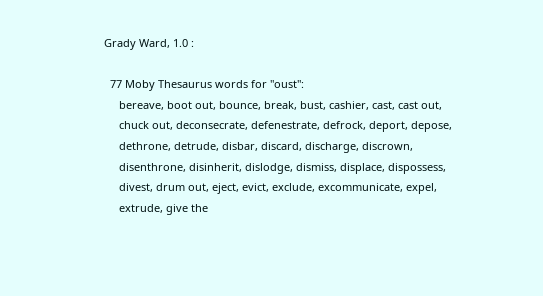Grady Ward, 1.0 :

  77 Moby Thesaurus words for "oust":
     bereave, boot out, bounce, break, bust, cashier, cast, cast out,
     chuck out, deconsecrate, defenestrate, defrock, deport, depose,
     dethrone, detrude, disbar, discard, discharge, discrown,
     disenthrone, disinherit, dislodge, dismiss, displace, dispossess,
     divest, drum out, eject, evict, exclude, excommunicate, expel,
     extrude, give the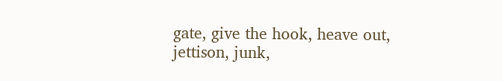gate, give the hook, heave out, jettison, junk,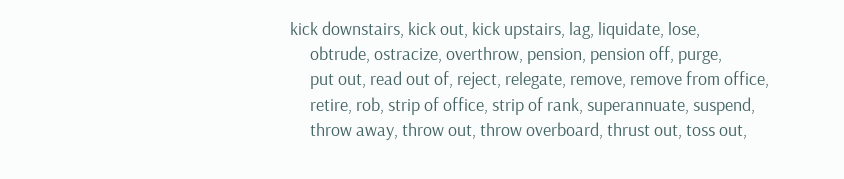kick downstairs, kick out, kick upstairs, lag, liquidate, lose,
     obtrude, ostracize, overthrow, pension, pension off, purge,
     put out, read out of, reject, relegate, remove, remove from office,
     retire, rob, strip of office, strip of rank, superannuate, suspend,
     throw away, throw out, throw overboard, thrust out, toss out,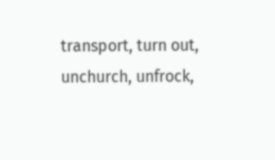transport, turn out, unchurch, unfrock,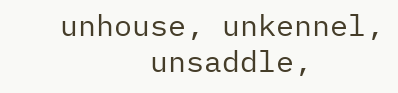unhouse, unkennel,
     unsaddle,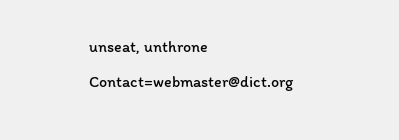unseat, unthrone

Contact=webmaster@dict.org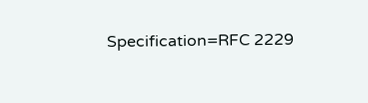Specification=RFC 2229